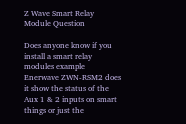Z Wave Smart Relay Module Question

Does anyone know if you install a smart relay modules example Enerwave ZWN-RSM2 does it show the status of the Aux 1 & 2 inputs on smart things or just the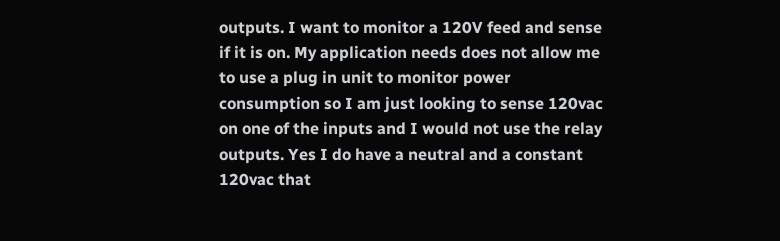outputs. I want to monitor a 120V feed and sense if it is on. My application needs does not allow me to use a plug in unit to monitor power consumption so I am just looking to sense 120vac on one of the inputs and I would not use the relay outputs. Yes I do have a neutral and a constant 120vac that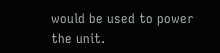would be used to power the unit.